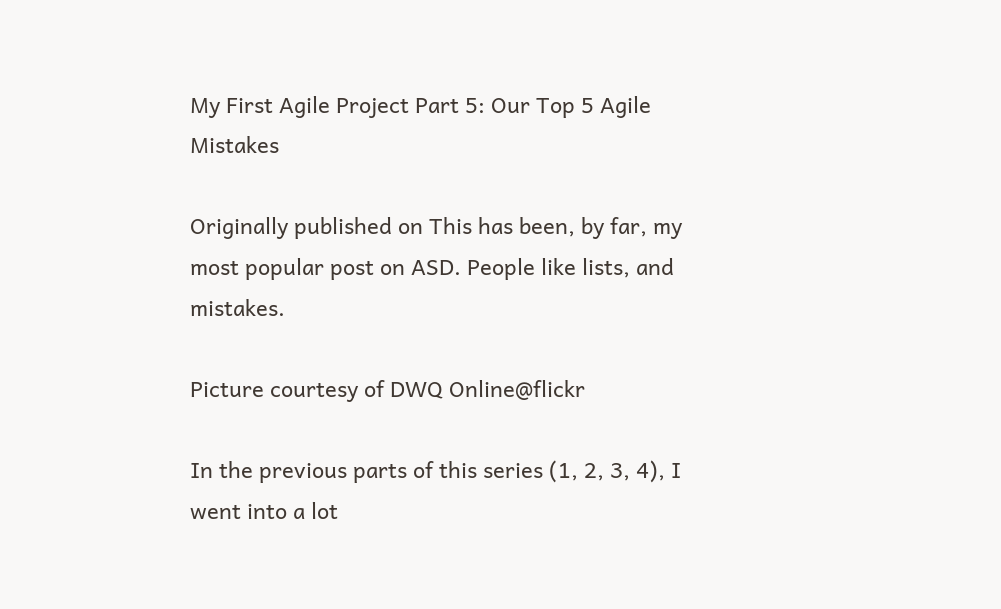My First Agile Project Part 5: Our Top 5 Agile Mistakes

Originally published on This has been, by far, my most popular post on ASD. People like lists, and mistakes.

Picture courtesy of DWQ Online@flickr

In the previous parts of this series (1, 2, 3, 4), I went into a lot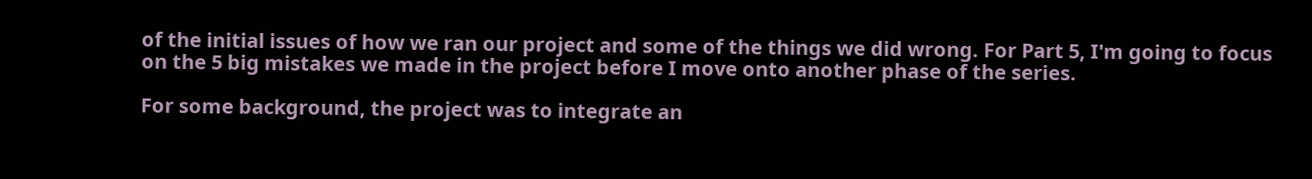of the initial issues of how we ran our project and some of the things we did wrong. For Part 5, I'm going to focus on the 5 big mistakes we made in the project before I move onto another phase of the series.

For some background, the project was to integrate an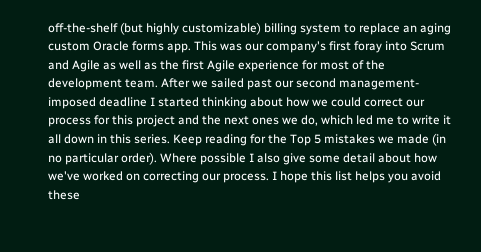off-the-shelf (but highly customizable) billing system to replace an aging custom Oracle forms app. This was our company's first foray into Scrum and Agile as well as the first Agile experience for most of the development team. After we sailed past our second management-imposed deadline I started thinking about how we could correct our process for this project and the next ones we do, which led me to write it all down in this series. Keep reading for the Top 5 mistakes we made (in no particular order). Where possible I also give some detail about how we've worked on correcting our process. I hope this list helps you avoid these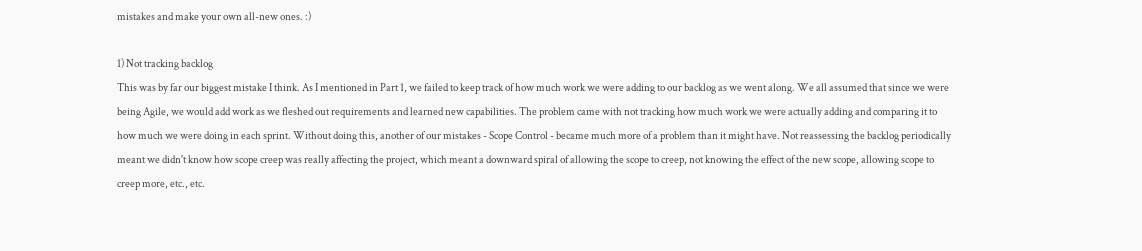mistakes and make your own all-new ones. :)

1) Not tracking backlog
This was by far our biggest mistake I think. As I mentioned in Part 1, we failed to keep track of how much work we were adding to our backlog as we went along. We all assumed that since we were being Agile, we would add work as we fleshed out requirements and learned new capabilities. The problem came with not tracking how much work we were actually adding and comparing it to how much we were doing in each sprint. Without doing this, another of our mistakes - Scope Control - became much more of a problem than it might have. Not reassessing the backlog periodically meant we didn't know how scope creep was really affecting the project, which meant a downward spiral of allowing the scope to creep, not knowing the effect of the new scope, allowing scope to creep more, etc., etc.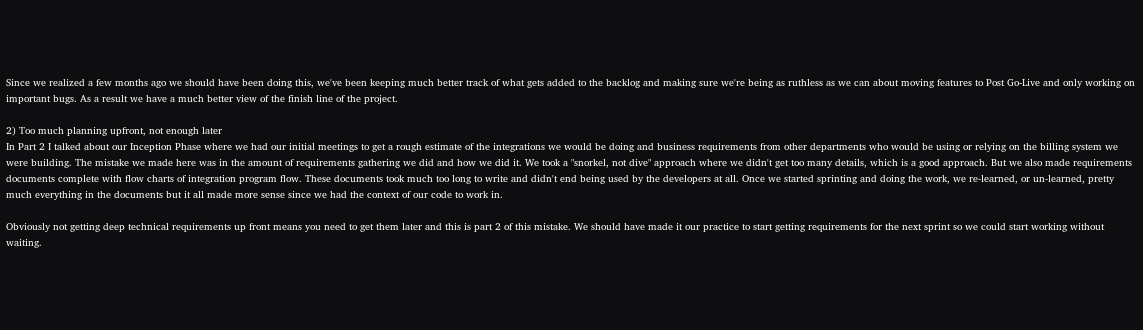Since we realized a few months ago we should have been doing this, we've been keeping much better track of what gets added to the backlog and making sure we're being as ruthless as we can about moving features to Post Go-Live and only working on important bugs. As a result we have a much better view of the finish line of the project.

2) Too much planning upfront, not enough later
In Part 2 I talked about our Inception Phase where we had our initial meetings to get a rough estimate of the integrations we would be doing and business requirements from other departments who would be using or relying on the billing system we were building. The mistake we made here was in the amount of requirements gathering we did and how we did it. We took a "snorkel, not dive" approach where we didn't get too many details, which is a good approach. But we also made requirements documents complete with flow charts of integration program flow. These documents took much too long to write and didn't end being used by the developers at all. Once we started sprinting and doing the work, we re-learned, or un-learned, pretty much everything in the documents but it all made more sense since we had the context of our code to work in.

Obviously not getting deep technical requirements up front means you need to get them later and this is part 2 of this mistake. We should have made it our practice to start getting requirements for the next sprint so we could start working without waiting.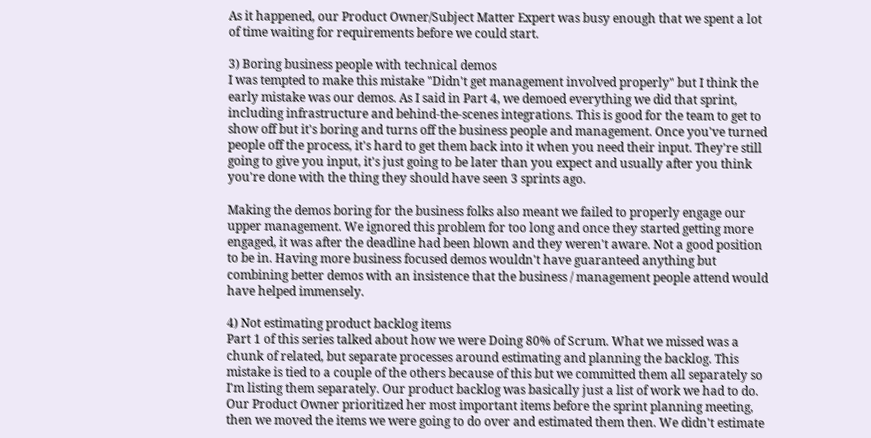As it happened, our Product Owner/Subject Matter Expert was busy enough that we spent a lot of time waiting for requirements before we could start.

3) Boring business people with technical demos
I was tempted to make this mistake "Didn't get management involved properly" but I think the early mistake was our demos. As I said in Part 4, we demoed everything we did that sprint, including infrastructure and behind-the-scenes integrations. This is good for the team to get to show off but it's boring and turns off the business people and management. Once you've turned people off the process, it's hard to get them back into it when you need their input. They're still going to give you input, it's just going to be later than you expect and usually after you think you're done with the thing they should have seen 3 sprints ago.

Making the demos boring for the business folks also meant we failed to properly engage our upper management. We ignored this problem for too long and once they started getting more engaged, it was after the deadline had been blown and they weren't aware. Not a good position to be in. Having more business focused demos wouldn't have guaranteed anything but combining better demos with an insistence that the business / management people attend would have helped immensely.

4) Not estimating product backlog items
Part 1 of this series talked about how we were Doing 80% of Scrum. What we missed was a chunk of related, but separate processes around estimating and planning the backlog. This mistake is tied to a couple of the others because of this but we committed them all separately so I'm listing them separately. Our product backlog was basically just a list of work we had to do. Our Product Owner prioritized her most important items before the sprint planning meeting, then we moved the items we were going to do over and estimated them then. We didn't estimate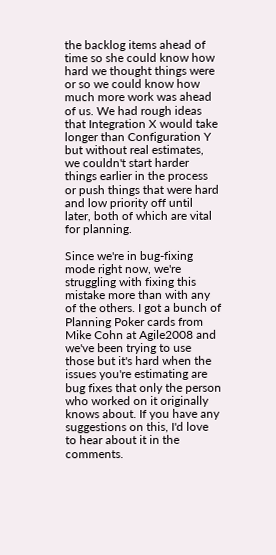the backlog items ahead of time so she could know how hard we thought things were or so we could know how much more work was ahead of us. We had rough ideas that Integration X would take longer than Configuration Y but without real estimates, we couldn't start harder things earlier in the process or push things that were hard and low priority off until later, both of which are vital for planning.

Since we're in bug-fixing mode right now, we're struggling with fixing this mistake more than with any of the others. I got a bunch of Planning Poker cards from Mike Cohn at Agile2008 and we've been trying to use those but it's hard when the issues you're estimating are bug fixes that only the person who worked on it originally knows about. If you have any suggestions on this, I'd love to hear about it in the comments.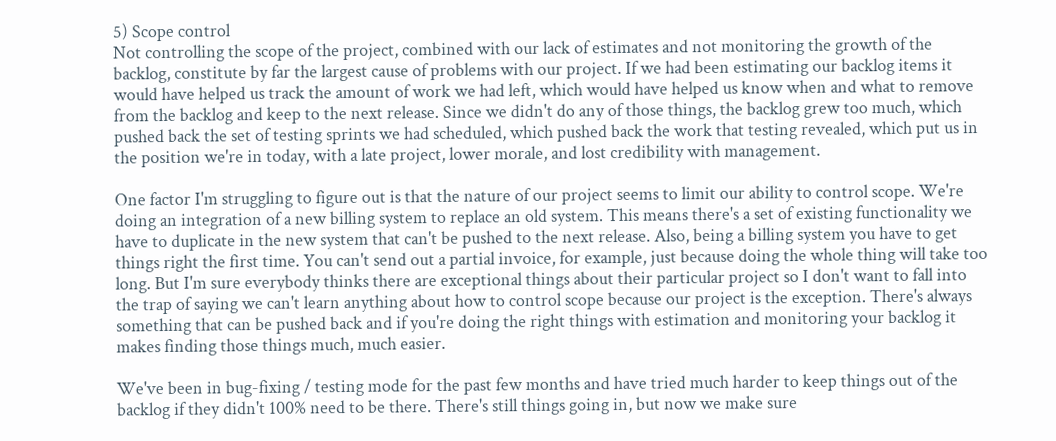5) Scope control
Not controlling the scope of the project, combined with our lack of estimates and not monitoring the growth of the backlog, constitute by far the largest cause of problems with our project. If we had been estimating our backlog items it would have helped us track the amount of work we had left, which would have helped us know when and what to remove from the backlog and keep to the next release. Since we didn't do any of those things, the backlog grew too much, which pushed back the set of testing sprints we had scheduled, which pushed back the work that testing revealed, which put us in the position we're in today, with a late project, lower morale, and lost credibility with management.

One factor I'm struggling to figure out is that the nature of our project seems to limit our ability to control scope. We're doing an integration of a new billing system to replace an old system. This means there's a set of existing functionality we have to duplicate in the new system that can't be pushed to the next release. Also, being a billing system you have to get things right the first time. You can't send out a partial invoice, for example, just because doing the whole thing will take too long. But I'm sure everybody thinks there are exceptional things about their particular project so I don't want to fall into the trap of saying we can't learn anything about how to control scope because our project is the exception. There's always something that can be pushed back and if you're doing the right things with estimation and monitoring your backlog it makes finding those things much, much easier.

We've been in bug-fixing / testing mode for the past few months and have tried much harder to keep things out of the backlog if they didn't 100% need to be there. There's still things going in, but now we make sure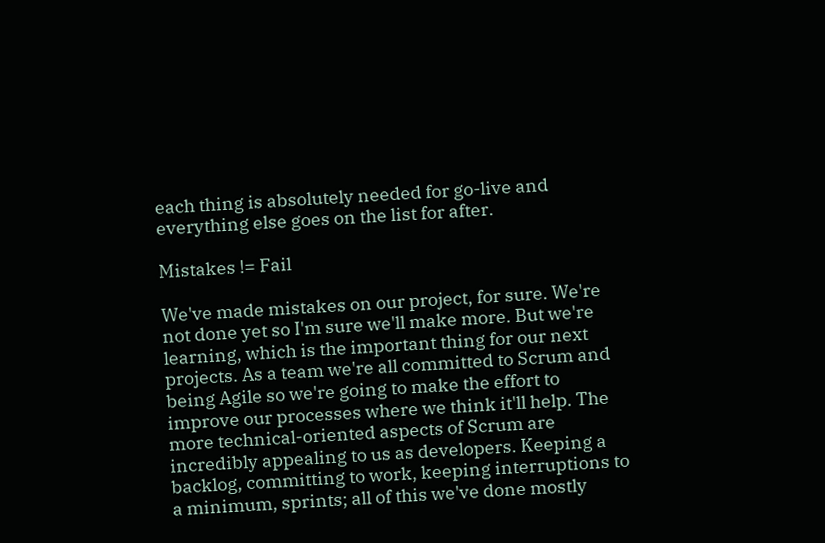each thing is absolutely needed for go-live and everything else goes on the list for after.

Mistakes != Fail

We've made mistakes on our project, for sure. We're not done yet so I'm sure we'll make more. But we're learning, which is the important thing for our next projects. As a team we're all committed to Scrum and being Agile so we're going to make the effort to improve our processes where we think it'll help. The more technical-oriented aspects of Scrum are incredibly appealing to us as developers. Keeping a backlog, committing to work, keeping interruptions to a minimum, sprints; all of this we've done mostly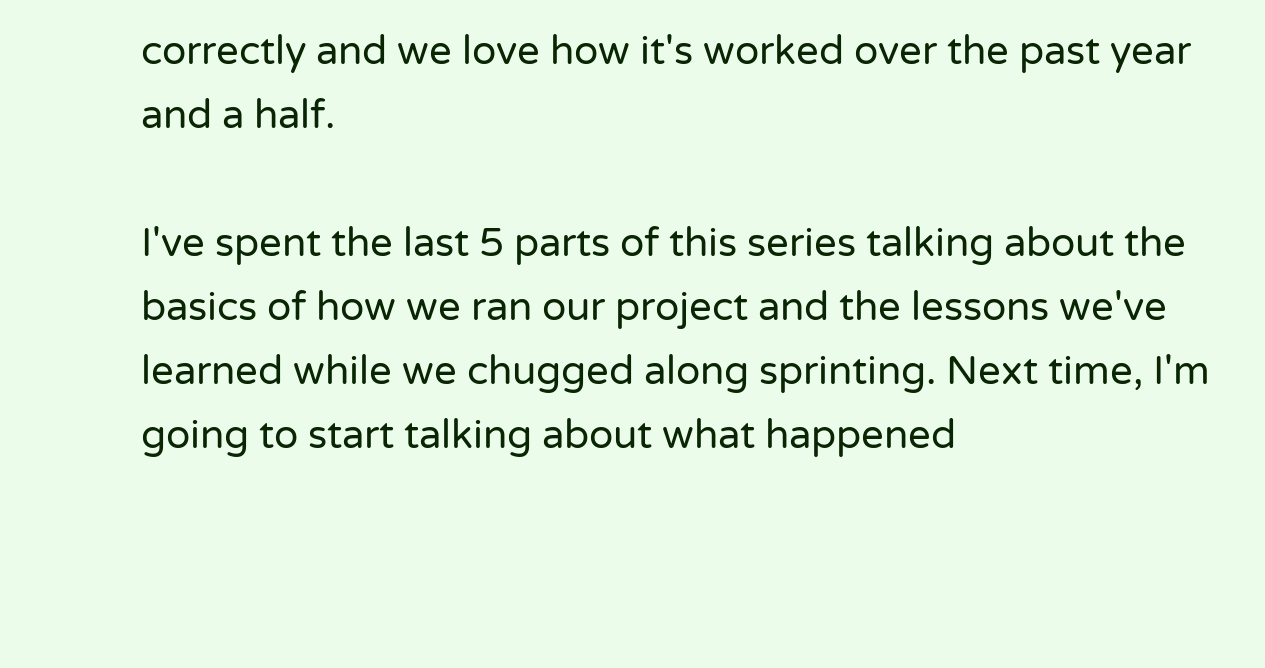correctly and we love how it's worked over the past year and a half.

I've spent the last 5 parts of this series talking about the basics of how we ran our project and the lessons we've learned while we chugged along sprinting. Next time, I'm going to start talking about what happened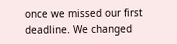once we missed our first deadline. We changed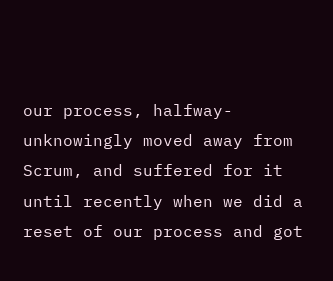our process, halfway-unknowingly moved away from Scrum, and suffered for it until recently when we did a reset of our process and got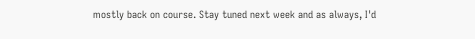mostly back on course. Stay tuned next week and as always, I'd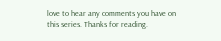love to hear any comments you have on this series. Thanks for reading.